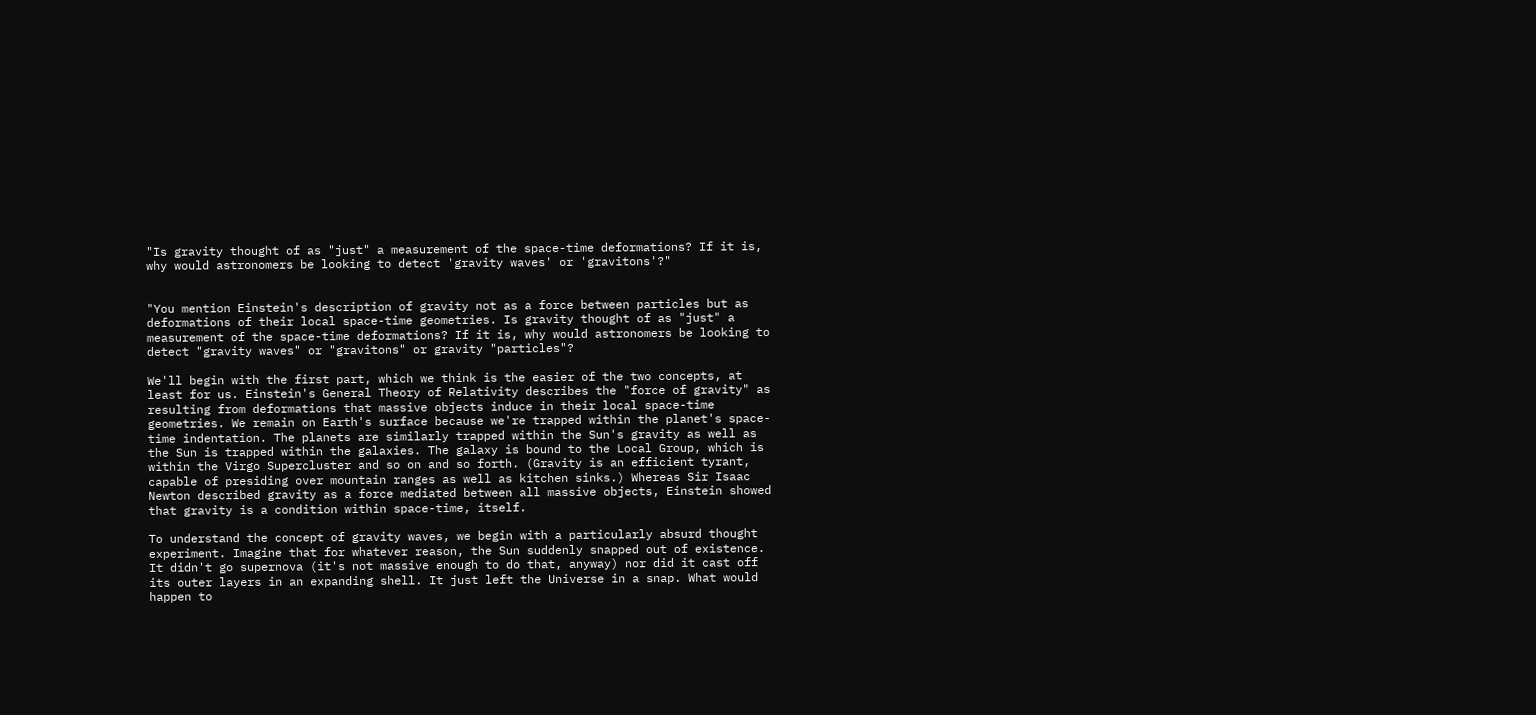"Is gravity thought of as "just" a measurement of the space-time deformations? If it is, why would astronomers be looking to detect 'gravity waves' or 'gravitons'?"


"You mention Einstein's description of gravity not as a force between particles but as deformations of their local space-time geometries. Is gravity thought of as "just" a measurement of the space-time deformations? If it is, why would astronomers be looking to detect "gravity waves" or "gravitons" or gravity "particles"?

We'll begin with the first part, which we think is the easier of the two concepts, at least for us. Einstein's General Theory of Relativity describes the "force of gravity" as resulting from deformations that massive objects induce in their local space-time geometries. We remain on Earth's surface because we're trapped within the planet's space-time indentation. The planets are similarly trapped within the Sun's gravity as well as the Sun is trapped within the galaxies. The galaxy is bound to the Local Group, which is within the Virgo Supercluster and so on and so forth. (Gravity is an efficient tyrant, capable of presiding over mountain ranges as well as kitchen sinks.) Whereas Sir Isaac Newton described gravity as a force mediated between all massive objects, Einstein showed that gravity is a condition within space-time, itself.

To understand the concept of gravity waves, we begin with a particularly absurd thought experiment. Imagine that for whatever reason, the Sun suddenly snapped out of existence. It didn't go supernova (it's not massive enough to do that, anyway) nor did it cast off its outer layers in an expanding shell. It just left the Universe in a snap. What would happen to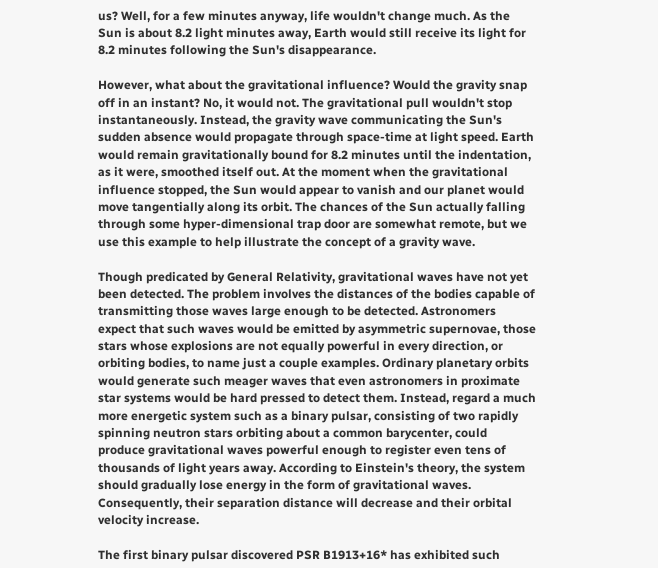us? Well, for a few minutes anyway, life wouldn't change much. As the Sun is about 8.2 light minutes away, Earth would still receive its light for 8.2 minutes following the Sun's disappearance.

However, what about the gravitational influence? Would the gravity snap off in an instant? No, it would not. The gravitational pull wouldn't stop instantaneously. Instead, the gravity wave communicating the Sun's sudden absence would propagate through space-time at light speed. Earth would remain gravitationally bound for 8.2 minutes until the indentation, as it were, smoothed itself out. At the moment when the gravitational influence stopped, the Sun would appear to vanish and our planet would move tangentially along its orbit. The chances of the Sun actually falling through some hyper-dimensional trap door are somewhat remote, but we use this example to help illustrate the concept of a gravity wave.

Though predicated by General Relativity, gravitational waves have not yet been detected. The problem involves the distances of the bodies capable of transmitting those waves large enough to be detected. Astronomers expect that such waves would be emitted by asymmetric supernovae, those stars whose explosions are not equally powerful in every direction, or orbiting bodies, to name just a couple examples. Ordinary planetary orbits would generate such meager waves that even astronomers in proximate star systems would be hard pressed to detect them. Instead, regard a much more energetic system such as a binary pulsar, consisting of two rapidly spinning neutron stars orbiting about a common barycenter, could produce gravitational waves powerful enough to register even tens of thousands of light years away. According to Einstein's theory, the system should gradually lose energy in the form of gravitational waves. Consequently, their separation distance will decrease and their orbital velocity increase.

The first binary pulsar discovered PSR B1913+16* has exhibited such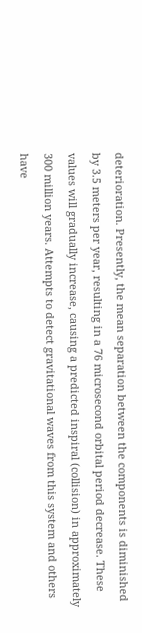deterioration. Presently, the mean separation between the components is diminished by 3.5 meters per year, resulting in a 76 microsecond orbital period decrease. These values will gradually increase, causing a predicted inspiral (collision) in approximately 300 million years. Attempts to detect gravitational waves from this system and others have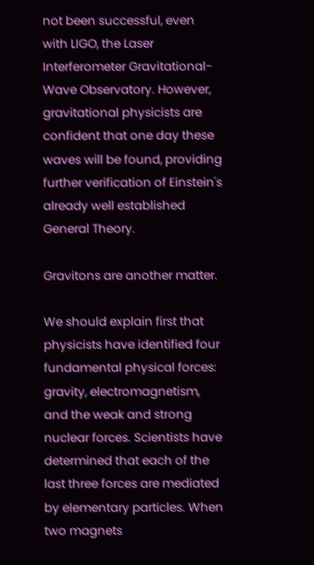not been successful, even with LIGO, the Laser Interferometer Gravitational-Wave Observatory. However, gravitational physicists are confident that one day these waves will be found, providing further verification of Einstein's already well established General Theory.

Gravitons are another matter.

We should explain first that physicists have identified four fundamental physical forces: gravity, electromagnetism, and the weak and strong nuclear forces. Scientists have determined that each of the last three forces are mediated by elementary particles. When two magnets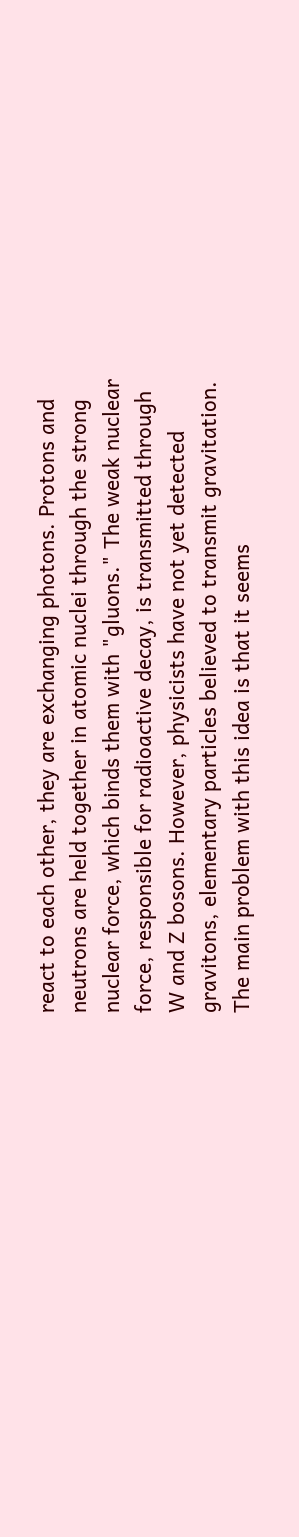react to each other, they are exchanging photons. Protons and neutrons are held together in atomic nuclei through the strong nuclear force, which binds them with "gluons." The weak nuclear force, responsible for radioactive decay, is transmitted through W and Z bosons. However, physicists have not yet detected gravitons, elementary particles believed to transmit gravitation. The main problem with this idea is that it seems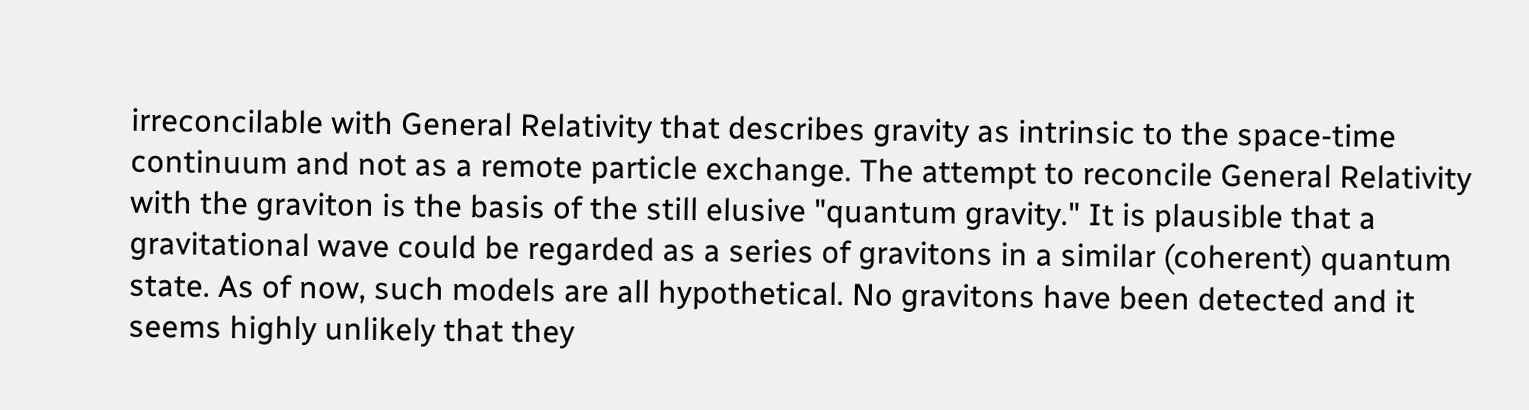irreconcilable with General Relativity that describes gravity as intrinsic to the space-time continuum and not as a remote particle exchange. The attempt to reconcile General Relativity with the graviton is the basis of the still elusive "quantum gravity." It is plausible that a gravitational wave could be regarded as a series of gravitons in a similar (coherent) quantum state. As of now, such models are all hypothetical. No gravitons have been detected and it seems highly unlikely that they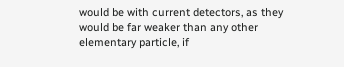would be with current detectors, as they would be far weaker than any other elementary particle, if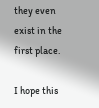they even exist in the first place.

I hope this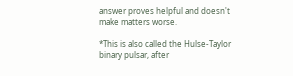answer proves helpful and doesn't make matters worse.

*This is also called the Hulse-Taylor binary pulsar, after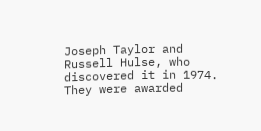Joseph Taylor and Russell Hulse, who discovered it in 1974. They were awarded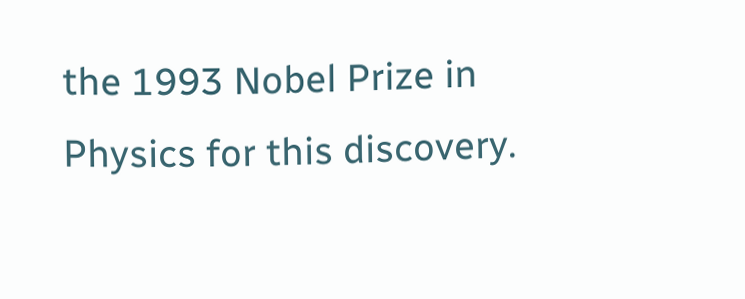the 1993 Nobel Prize in Physics for this discovery.